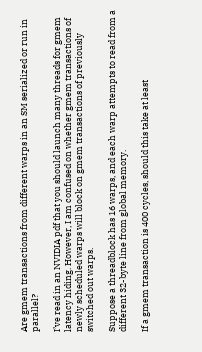Are gmem transactions from different warps in an SM serialized or run in parallel?

I’ve read in an NVIDIA pdf that you should launch many threads for gmem latency hiding. However, I am confused on whether gmem transactions of newly scheduled warps will block on gmem transactions of previously switched out warps.

Suppose a threadblock has 16 warps, and each warp attempts to read from a different 32-byte line from global memory.

If a gmem transaction is 400 cycles, should this take at least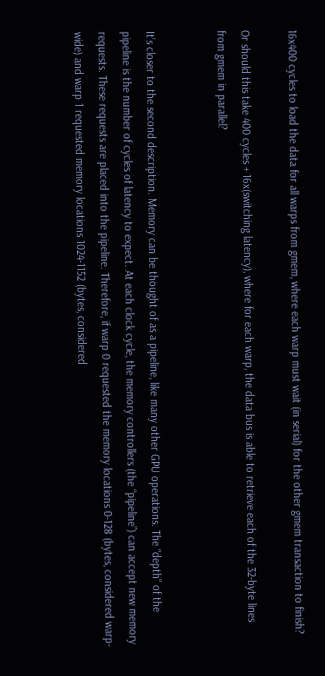16x400 cycles to load the data for all warps from gmem, where each warp must wait (in serial) for the other gmem transaction to finish?

Or should this take 400 cycles + 16x(switching latency), where for each warp, the data bus is able to retrieve each of the 32-byte lines from gmem in parallel?


It’s closer to the second description. Memory can be thought of as a pipeline, like many other GPU operations. The “depth” of the pipeline is the number of cycles of latency to expect. At each clock cycle, the memory controllers (the “pipeline”) can accept new memory requests. These requests are placed into the pipeline. Therefore, if warp 0 requested the memory locations 0-128 (bytes, considered warp-wide) and warp 1 requested memory locations 1024-1152 (bytes, considered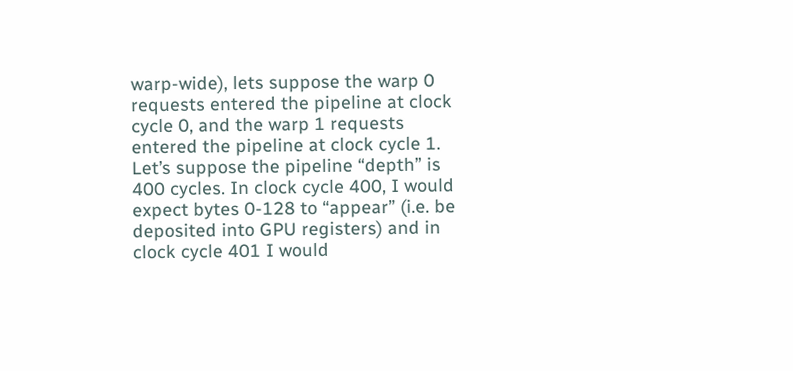warp-wide), lets suppose the warp 0 requests entered the pipeline at clock cycle 0, and the warp 1 requests entered the pipeline at clock cycle 1. Let’s suppose the pipeline “depth” is 400 cycles. In clock cycle 400, I would expect bytes 0-128 to “appear” (i.e. be deposited into GPU registers) and in clock cycle 401 I would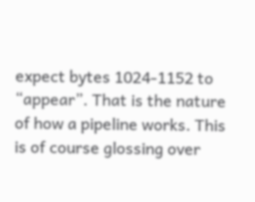expect bytes 1024-1152 to “appear”. That is the nature of how a pipeline works. This is of course glossing over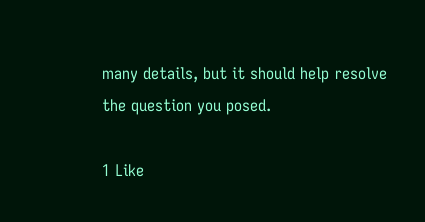many details, but it should help resolve the question you posed.

1 Like